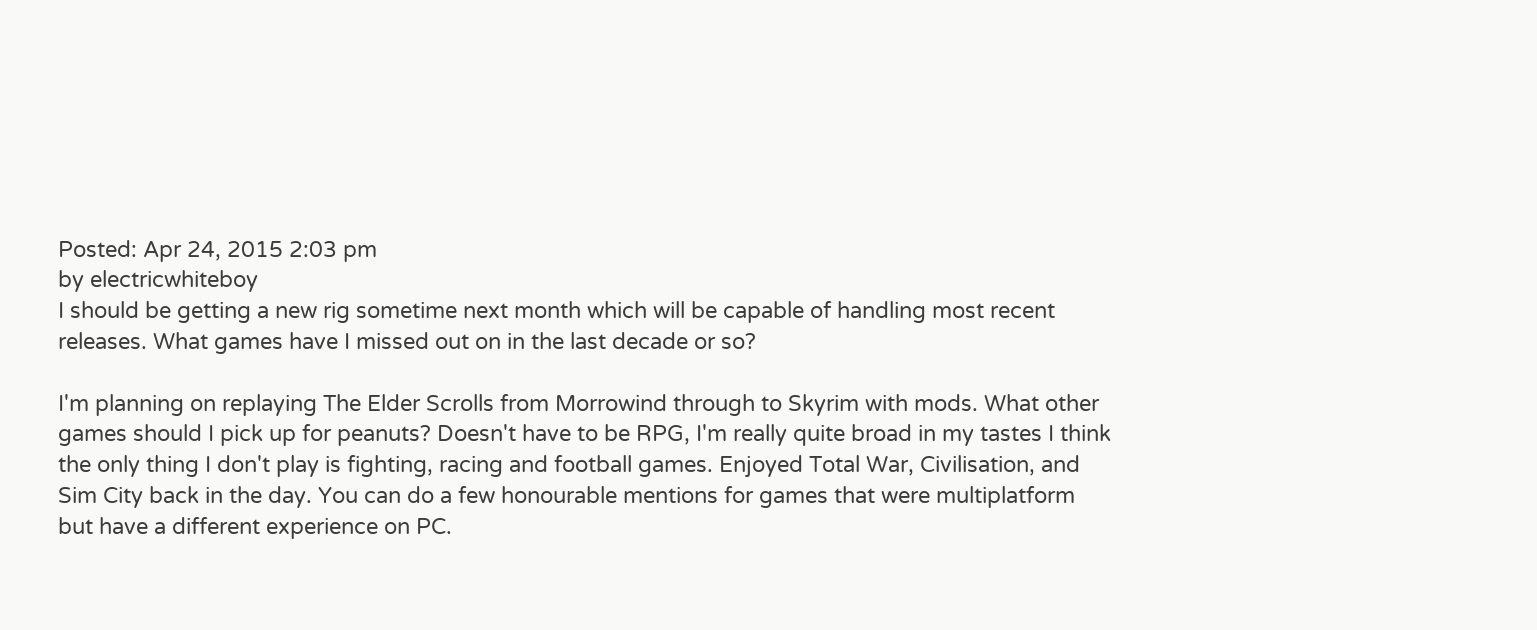Posted: Apr 24, 2015 2:03 pm
by electricwhiteboy
I should be getting a new rig sometime next month which will be capable of handling most recent releases. What games have I missed out on in the last decade or so?

I'm planning on replaying The Elder Scrolls from Morrowind through to Skyrim with mods. What other games should I pick up for peanuts? Doesn't have to be RPG, I'm really quite broad in my tastes I think the only thing I don't play is fighting, racing and football games. Enjoyed Total War, Civilisation, and Sim City back in the day. You can do a few honourable mentions for games that were multiplatform but have a different experience on PC.